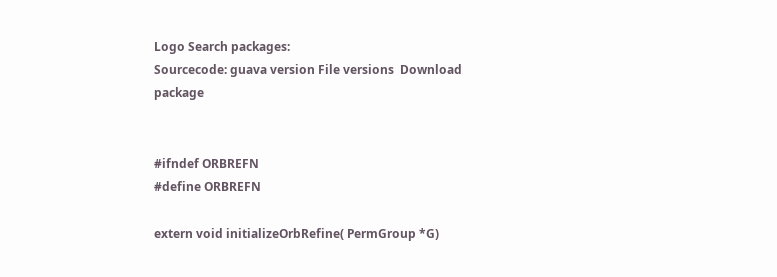Logo Search packages:
Sourcecode: guava version File versions  Download package


#ifndef ORBREFN
#define ORBREFN

extern void initializeOrbRefine( PermGroup *G)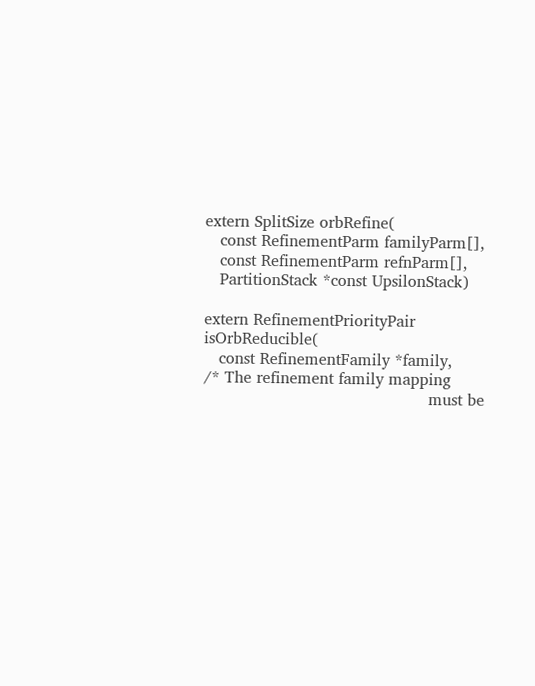extern SplitSize orbRefine(
   const RefinementParm familyParm[],
   const RefinementParm refnParm[],
   PartitionStack *const UpsilonStack)

extern RefinementPriorityPair isOrbReducible(
   const RefinementFamily *family,        /* The refinement family mapping
                                             must be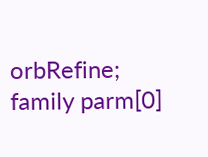orbRefine; family parm[0]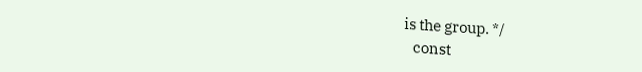is the group. */
   const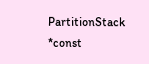PartitionStack *const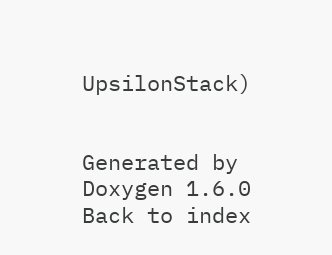UpsilonStack)


Generated by  Doxygen 1.6.0   Back to index